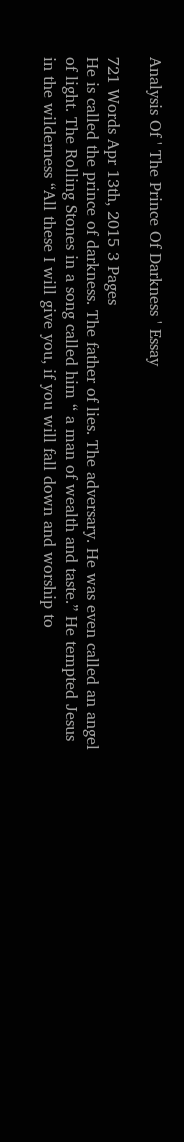Analysis Of ' The Prince Of Darkness ' Essay

721 Words Apr 13th, 2015 3 Pages
He is called the prince of darkness. The father of lies. The adversary. He was even called an angel of light. The Rolling Stones in a song called him “ a man of wealth and taste.” He tempted Jesus in the wilderness “All these I will give you, if you will fall down and worship to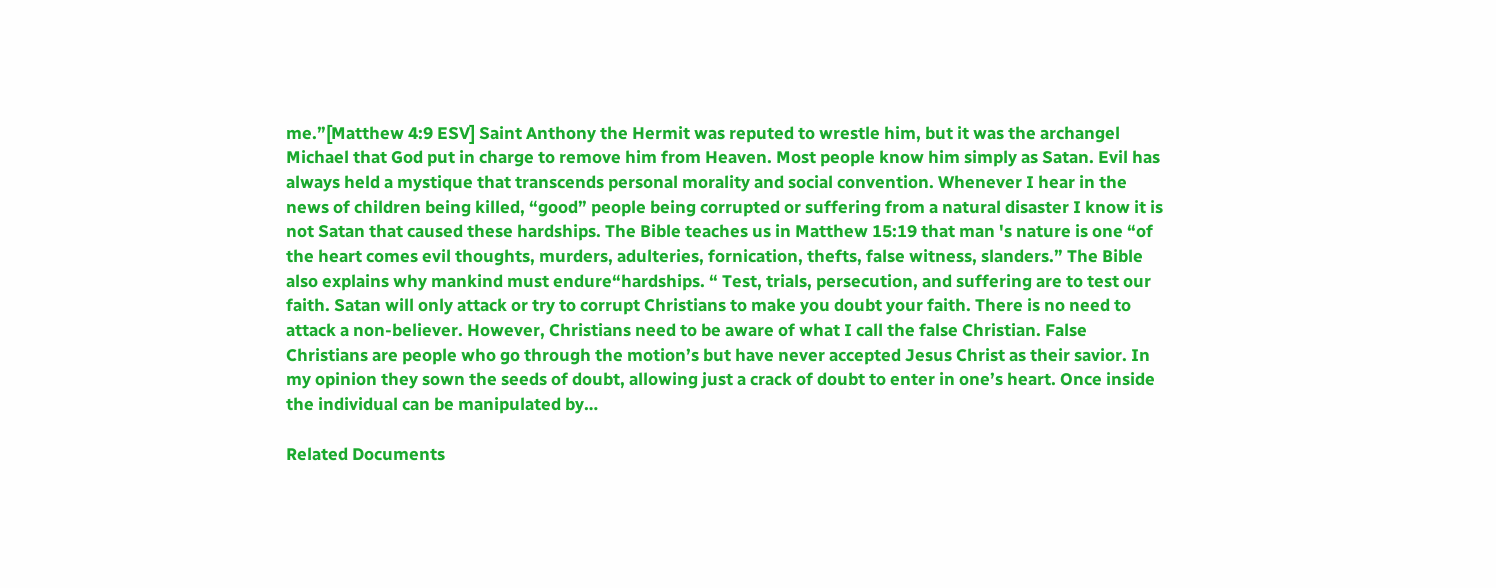me.”[Matthew 4:9 ESV] Saint Anthony the Hermit was reputed to wrestle him, but it was the archangel Michael that God put in charge to remove him from Heaven. Most people know him simply as Satan. Evil has always held a mystique that transcends personal morality and social convention. Whenever I hear in the news of children being killed, “good” people being corrupted or suffering from a natural disaster I know it is not Satan that caused these hardships. The Bible teaches us in Matthew 15:19 that man 's nature is one “of the heart comes evil thoughts, murders, adulteries, fornication, thefts, false witness, slanders.” The Bible also explains why mankind must endure“hardships. “ Test, trials, persecution, and suffering are to test our faith. Satan will only attack or try to corrupt Christians to make you doubt your faith. There is no need to attack a non-believer. However, Christians need to be aware of what I call the false Christian. False Christians are people who go through the motion’s but have never accepted Jesus Christ as their savior. In my opinion they sown the seeds of doubt, allowing just a crack of doubt to enter in one’s heart. Once inside the individual can be manipulated by…

Related Documents